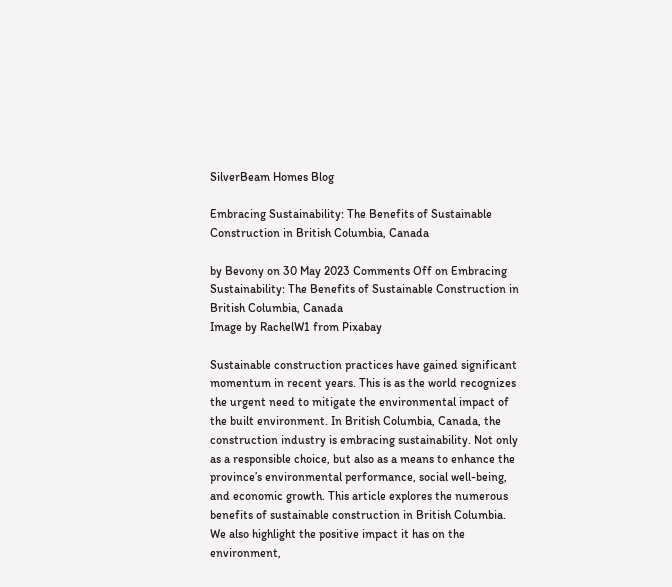SilverBeam Homes Blog

Embracing Sustainability: The Benefits of Sustainable Construction in British Columbia, Canada

by Bevony on 30 May 2023 Comments Off on Embracing Sustainability: The Benefits of Sustainable Construction in British Columbia, Canada
Image by RachelW1 from Pixabay

Sustainable construction practices have gained significant momentum in recent years. This is as the world recognizes the urgent need to mitigate the environmental impact of the built environment. In British Columbia, Canada, the construction industry is embracing sustainability. Not only as a responsible choice, but also as a means to enhance the province’s environmental performance, social well-being, and economic growth. This article explores the numerous benefits of sustainable construction in British Columbia. We also highlight the positive impact it has on the environment,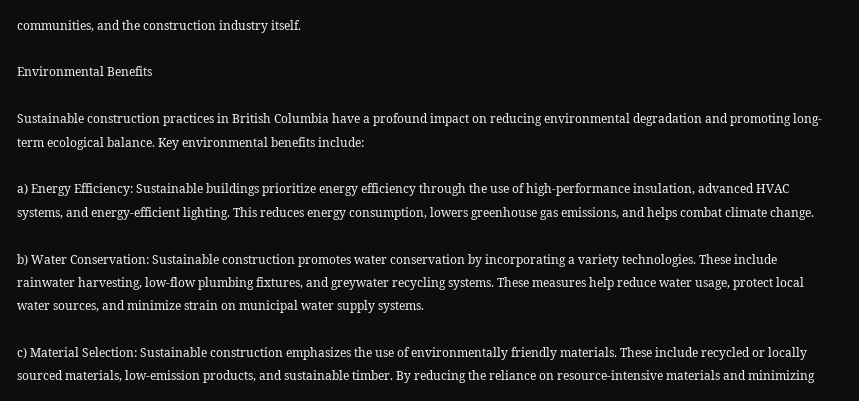communities, and the construction industry itself.

Environmental Benefits

Sustainable construction practices in British Columbia have a profound impact on reducing environmental degradation and promoting long-term ecological balance. Key environmental benefits include:

a) Energy Efficiency: Sustainable buildings prioritize energy efficiency through the use of high-performance insulation, advanced HVAC systems, and energy-efficient lighting. This reduces energy consumption, lowers greenhouse gas emissions, and helps combat climate change.

b) Water Conservation: Sustainable construction promotes water conservation by incorporating a variety technologies. These include rainwater harvesting, low-flow plumbing fixtures, and greywater recycling systems. These measures help reduce water usage, protect local water sources, and minimize strain on municipal water supply systems.

c) Material Selection: Sustainable construction emphasizes the use of environmentally friendly materials. These include recycled or locally sourced materials, low-emission products, and sustainable timber. By reducing the reliance on resource-intensive materials and minimizing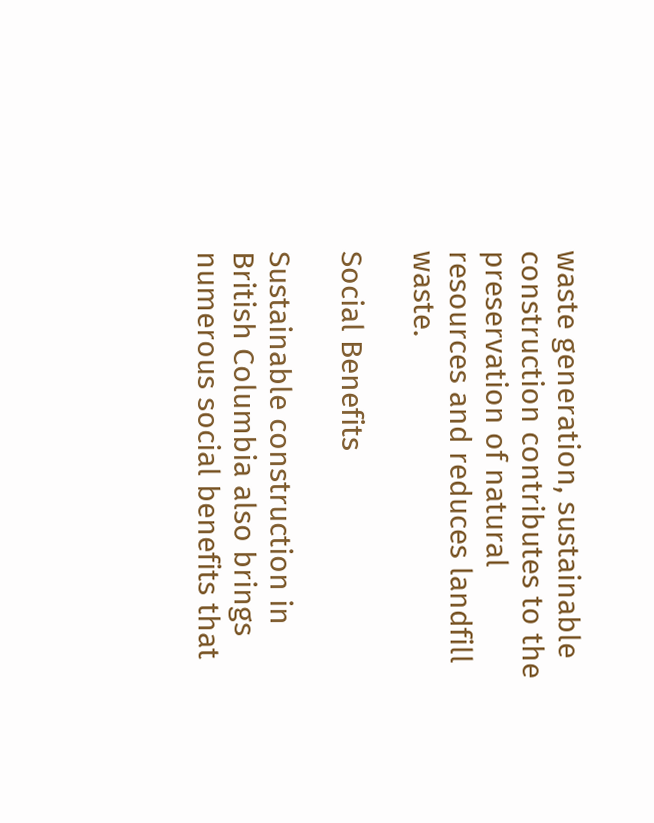waste generation, sustainable construction contributes to the preservation of natural resources and reduces landfill waste.

Social Benefits

Sustainable construction in British Columbia also brings numerous social benefits that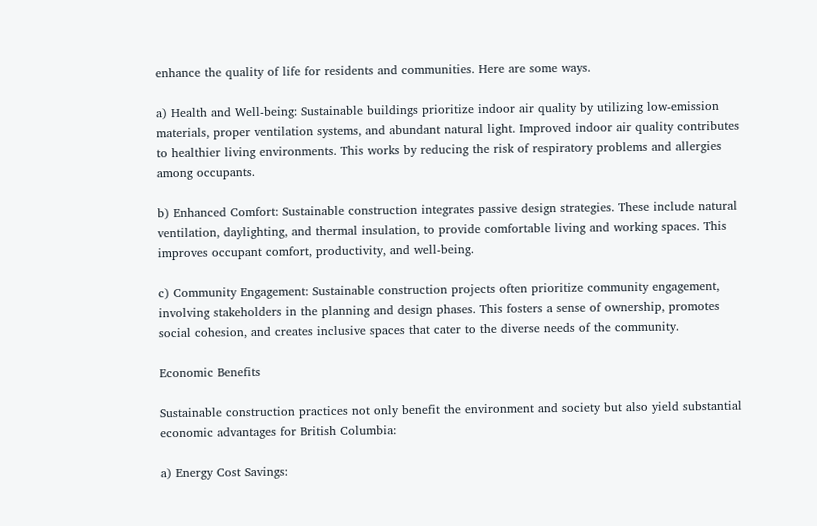enhance the quality of life for residents and communities. Here are some ways.

a) Health and Well-being: Sustainable buildings prioritize indoor air quality by utilizing low-emission materials, proper ventilation systems, and abundant natural light. Improved indoor air quality contributes to healthier living environments. This works by reducing the risk of respiratory problems and allergies among occupants.

b) Enhanced Comfort: Sustainable construction integrates passive design strategies. These include natural ventilation, daylighting, and thermal insulation, to provide comfortable living and working spaces. This improves occupant comfort, productivity, and well-being.

c) Community Engagement: Sustainable construction projects often prioritize community engagement, involving stakeholders in the planning and design phases. This fosters a sense of ownership, promotes social cohesion, and creates inclusive spaces that cater to the diverse needs of the community.

Economic Benefits

Sustainable construction practices not only benefit the environment and society but also yield substantial economic advantages for British Columbia:

a) Energy Cost Savings: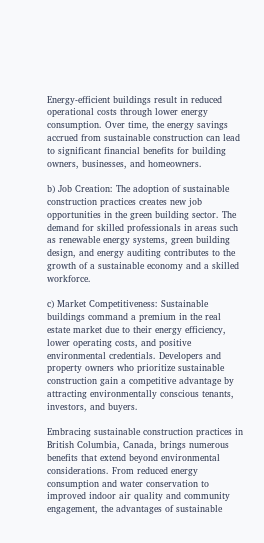Energy-efficient buildings result in reduced operational costs through lower energy consumption. Over time, the energy savings accrued from sustainable construction can lead to significant financial benefits for building owners, businesses, and homeowners.

b) Job Creation: The adoption of sustainable construction practices creates new job opportunities in the green building sector. The demand for skilled professionals in areas such as renewable energy systems, green building design, and energy auditing contributes to the growth of a sustainable economy and a skilled workforce.

c) Market Competitiveness: Sustainable buildings command a premium in the real estate market due to their energy efficiency, lower operating costs, and positive environmental credentials. Developers and property owners who prioritize sustainable construction gain a competitive advantage by attracting environmentally conscious tenants, investors, and buyers.

Embracing sustainable construction practices in British Columbia, Canada, brings numerous benefits that extend beyond environmental considerations. From reduced energy consumption and water conservation to improved indoor air quality and community engagement, the advantages of sustainable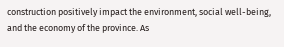construction positively impact the environment, social well-being, and the economy of the province. As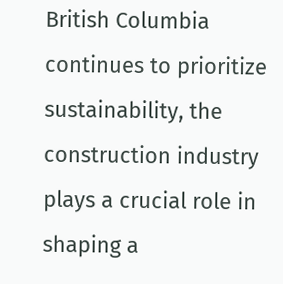British Columbia continues to prioritize sustainability, the construction industry plays a crucial role in shaping a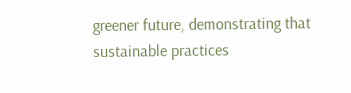greener future, demonstrating that sustainable practices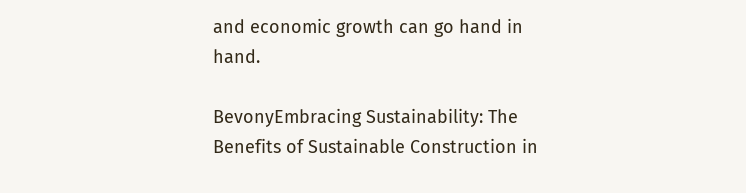and economic growth can go hand in hand.

BevonyEmbracing Sustainability: The Benefits of Sustainable Construction in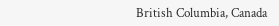British Columbia, Canada